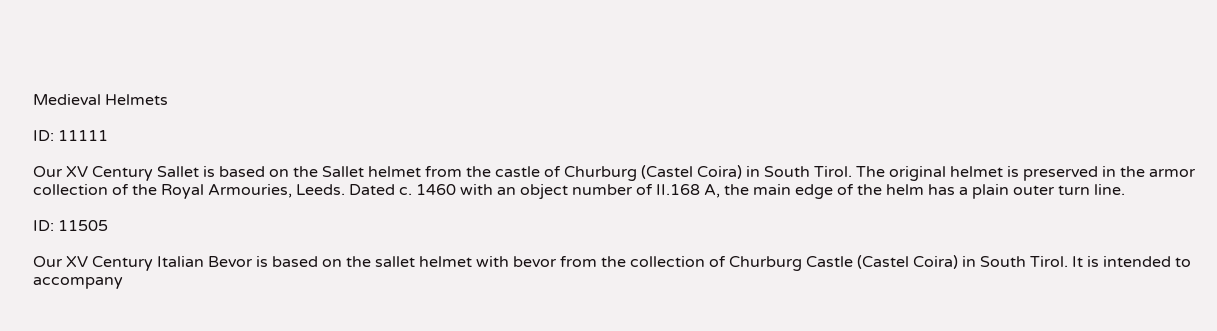Medieval Helmets

ID: 11111

Our XV Century Sallet is based on the Sallet helmet from the castle of Churburg (Castel Coira) in South Tirol. The original helmet is preserved in the armor collection of the Royal Armouries, Leeds. Dated c. 1460 with an object number of II.168 A, the main edge of the helm has a plain outer turn line.

ID: 11505

Our XV Century Italian Bevor is based on the sallet helmet with bevor from the collection of Churburg Castle (Castel Coira) in South Tirol. It is intended to accompany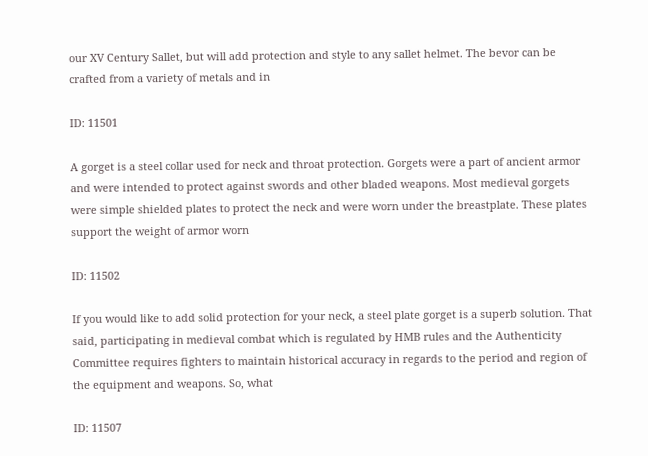our XV Century Sallet, but will add protection and style to any sallet helmet. The bevor can be crafted from a variety of metals and in

ID: 11501

A gorget is a steel collar used for neck and throat protection. Gorgets were a part of ancient armor and were intended to protect against swords and other bladed weapons. Most medieval gorgets were simple shielded plates to protect the neck and were worn under the breastplate. These plates support the weight of armor worn

ID: 11502

If you would like to add solid protection for your neck, a steel plate gorget is a superb solution. That said, participating in medieval combat which is regulated by HMB rules and the Authenticity Committee requires fighters to maintain historical accuracy in regards to the period and region of the equipment and weapons. So, what

ID: 11507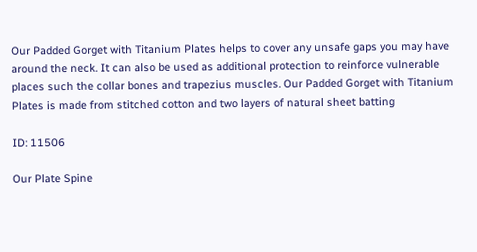Our Padded Gorget with Titanium Plates helps to cover any unsafe gaps you may have around the neck. It can also be used as additional protection to reinforce vulnerable places such the collar bones and trapezius muscles. Our Padded Gorget with Titanium Plates is made from stitched cotton and two layers of natural sheet batting

ID: 11506

Our Plate Spine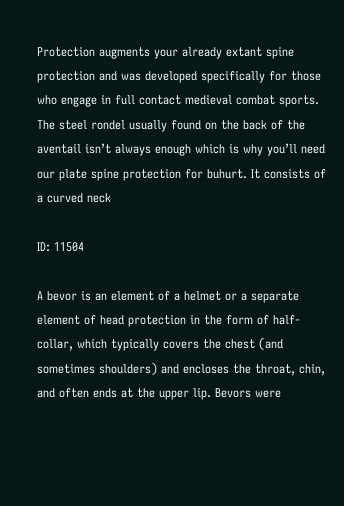Protection augments your already extant spine protection and was developed specifically for those who engage in full contact medieval combat sports. The steel rondel usually found on the back of the aventail isn’t always enough which is why you’ll need our plate spine protection for buhurt. It consists of a curved neck

ID: 11504

A bevor is an element of a helmet or a separate element of head protection in the form of half-collar, which typically covers the chest (and sometimes shoulders) and encloses the throat, chin, and often ends at the upper lip. Bevors were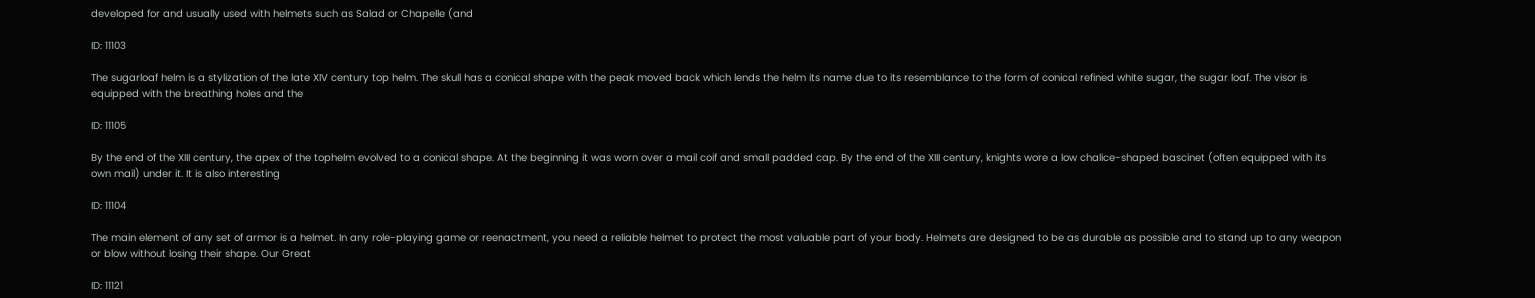developed for and usually used with helmets such as Salad or Chapelle (and

ID: 11103

The sugarloaf helm is a stylization of the late XIV century top helm. The skull has a conical shape with the peak moved back which lends the helm its name due to its resemblance to the form of conical refined white sugar, the sugar loaf. The visor is equipped with the breathing holes and the

ID: 11105

By the end of the XIII century, the apex of the tophelm evolved to a conical shape. At the beginning it was worn over a mail coif and small padded cap. By the end of the XIII century, knights wore a low chalice-shaped bascinet (often equipped with its own mail) under it. It is also interesting

ID: 11104

The main element of any set of armor is a helmet. In any role-playing game or reenactment, you need a reliable helmet to protect the most valuable part of your body. Helmets are designed to be as durable as possible and to stand up to any weapon or blow without losing their shape. Our Great

ID: 11121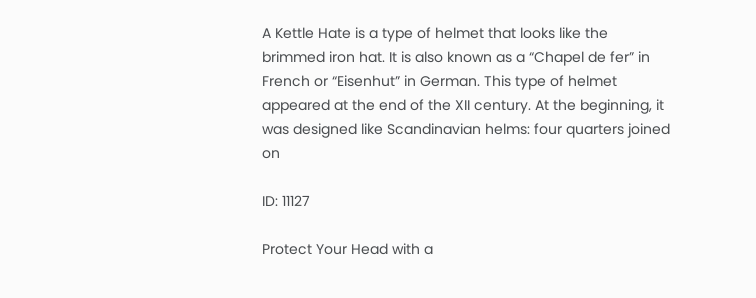A Kettle Hate is a type of helmet that looks like the brimmed iron hat. It is also known as a “Chapel de fer” in French or “Eisenhut” in German. This type of helmet appeared at the end of the XII century. At the beginning, it was designed like Scandinavian helms: four quarters joined on

ID: 11127

Protect Your Head with a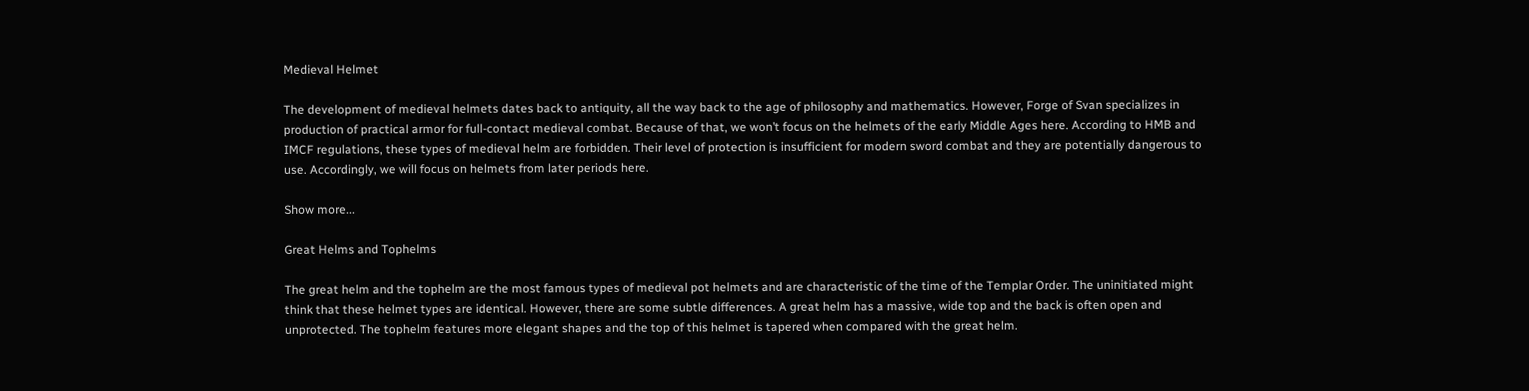Medieval Helmet

The development of medieval helmets dates back to antiquity, all the way back to the age of philosophy and mathematics. However, Forge of Svan specializes in production of practical armor for full-contact medieval combat. Because of that, we won’t focus on the helmets of the early Middle Ages here. According to HMB and IMCF regulations, these types of medieval helm are forbidden. Their level of protection is insufficient for modern sword combat and they are potentially dangerous to use. Accordingly, we will focus on helmets from later periods here.

Show more...

Great Helms and Tophelms

The great helm and the tophelm are the most famous types of medieval pot helmets and are characteristic of the time of the Templar Order. The uninitiated might think that these helmet types are identical. However, there are some subtle differences. A great helm has a massive, wide top and the back is often open and unprotected. The tophelm features more elegant shapes and the top of this helmet is tapered when compared with the great helm.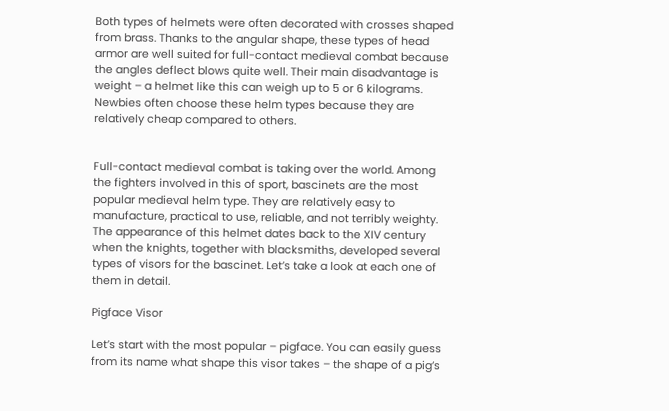Both types of helmets were often decorated with crosses shaped from brass. Thanks to the angular shape, these types of head armor are well suited for full-contact medieval combat because the angles deflect blows quite well. Their main disadvantage is weight – a helmet like this can weigh up to 5 or 6 kilograms. Newbies often choose these helm types because they are relatively cheap compared to others.


Full-contact medieval combat is taking over the world. Among the fighters involved in this of sport, bascinets are the most popular medieval helm type. They are relatively easy to manufacture, practical to use, reliable, and not terribly weighty.
The appearance of this helmet dates back to the XIV century when the knights, together with blacksmiths, developed several types of visors for the bascinet. Let’s take a look at each one of them in detail.

Pigface Visor

Let’s start with the most popular – pigface. You can easily guess from its name what shape this visor takes – the shape of a pig’s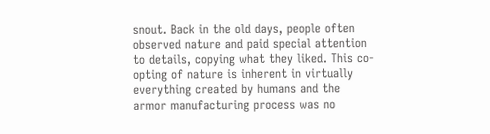snout. Back in the old days, people often observed nature and paid special attention to details, copying what they liked. This co-opting of nature is inherent in virtually everything created by humans and the armor manufacturing process was no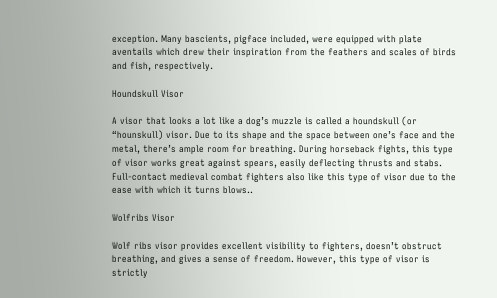exception. Many bascients, pigface included, were equipped with plate aventails which drew their inspiration from the feathers and scales of birds and fish, respectively.

Houndskull Visor

A visor that looks a lot like a dog’s muzzle is called a houndskull (or “hounskull) visor. Due to its shape and the space between one’s face and the metal, there’s ample room for breathing. During horseback fights, this type of visor works great against spears, easily deflecting thrusts and stabs. Full-contact medieval combat fighters also like this type of visor due to the ease with which it turns blows..

Wolfribs Visor

Wolf ribs visor provides excellent visibility to fighters, doesn’t obstruct breathing, and gives a sense of freedom. However, this type of visor is strictly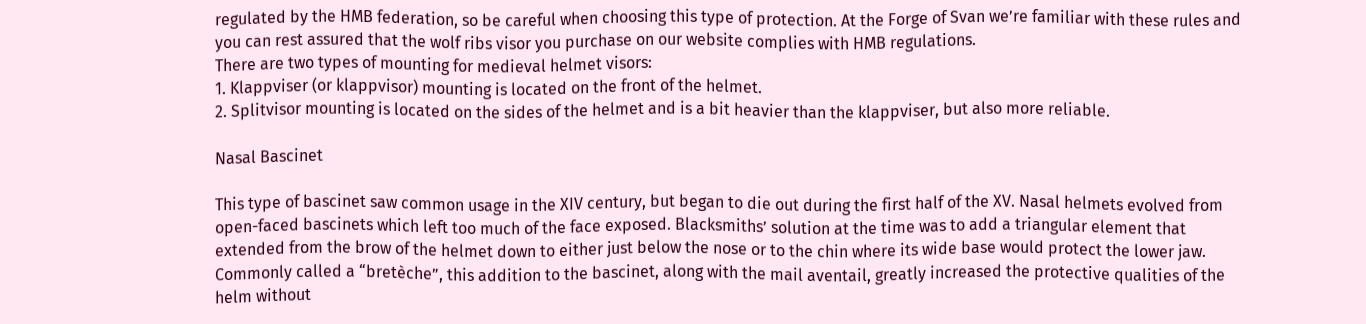regulated by the HMB federation, so be careful when choosing this type of protection. At the Forge of Svan we’re familiar with these rules and you can rest assured that the wolf ribs visor you purchase on our website complies with HMB regulations.
There are two types of mounting for medieval helmet visors:
1. Klappviser (or klappvisor) mounting is located on the front of the helmet.
2. Splitvisor mounting is located on the sides of the helmet and is a bit heavier than the klappviser, but also more reliable.

Nasal Bascinet

This type of bascinet saw common usage in the XIV century, but began to die out during the first half of the XV. Nasal helmets evolved from open-faced bascinets which left too much of the face exposed. Blacksmiths’ solution at the time was to add a triangular element that extended from the brow of the helmet down to either just below the nose or to the chin where its wide base would protect the lower jaw. Commonly called a “bretèche”, this addition to the bascinet, along with the mail aventail, greatly increased the protective qualities of the helm without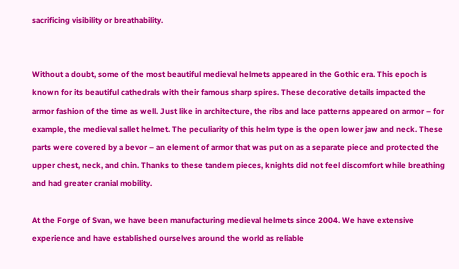sacrificing visibility or breathability.


Without a doubt, some of the most beautiful medieval helmets appeared in the Gothic era. This epoch is known for its beautiful cathedrals with their famous sharp spires. These decorative details impacted the armor fashion of the time as well. Just like in architecture, the ribs and lace patterns appeared on armor – for example, the medieval sallet helmet. The peculiarity of this helm type is the open lower jaw and neck. These parts were covered by a bevor – an element of armor that was put on as a separate piece and protected the upper chest, neck, and chin. Thanks to these tandem pieces, knights did not feel discomfort while breathing and had greater cranial mobility.

At the Forge of Svan, we have been manufacturing medieval helmets since 2004. We have extensive experience and have established ourselves around the world as reliable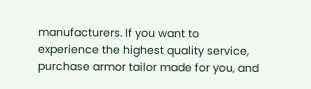manufacturers. If you want to experience the highest quality service, purchase armor tailor made for you, and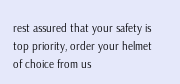rest assured that your safety is top priority, order your helmet of choice from us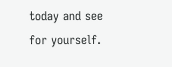today and see for yourself.